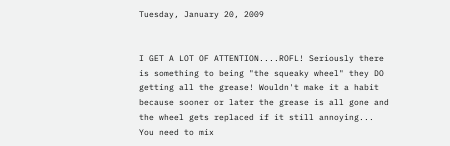Tuesday, January 20, 2009


I GET A LOT OF ATTENTION....ROFL! Seriously there is something to being "the squeaky wheel" they DO getting all the grease! Wouldn't make it a habit because sooner or later the grease is all gone and the wheel gets replaced if it still annoying... You need to mix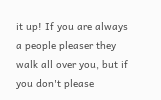it up! If you are always a people pleaser they walk all over you, but if you don't please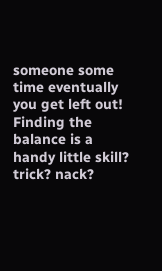someone some time eventually you get left out! Finding the balance is a handy little skill? trick? nack?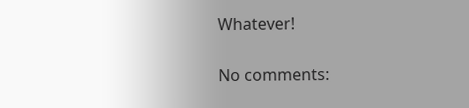Whatever!

No comments: